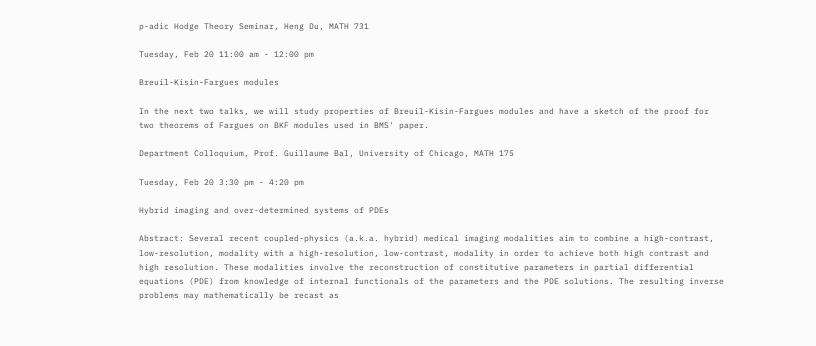p-adic Hodge Theory Seminar, Heng Du, MATH 731

Tuesday, Feb 20 11:00 am - 12:00 pm

Breuil-Kisin-Fargues modules

In the next two talks, we will study properties of Breuil-Kisin-Fargues modules and have a sketch of the proof for two theorems of Fargues on BKF modules used in BMS' paper.

Department Colloquium, Prof. Guillaume Bal, University of Chicago, MATH 175

Tuesday, Feb 20 3:30 pm - 4:20 pm

Hybrid imaging and over-determined systems of PDEs

Abstract: Several recent coupled-physics (a.k.a. hybrid) medical imaging modalities aim to combine a high-contrast, low-resolution, modality with a high-resolution, low-contrast, modality in order to achieve both high contrast and high resolution. These modalities involve the reconstruction of constitutive parameters in partial differential equations (PDE) from knowledge of internal functionals of the parameters and the PDE solutions. The resulting inverse problems may mathematically be recast as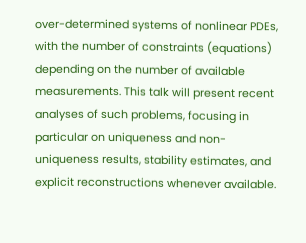over-determined systems of nonlinear PDEs, with the number of constraints (equations) depending on the number of available measurements. This talk will present recent analyses of such problems, focusing in particular on uniqueness and non-uniqueness results, stability estimates, and explicit reconstructions whenever available.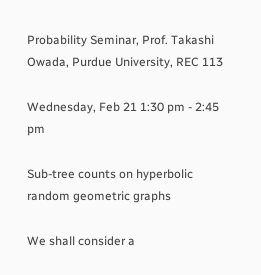Probability Seminar, Prof. Takashi Owada, Purdue University, REC 113

Wednesday, Feb 21 1:30 pm - 2:45 pm

Sub-tree counts on hyperbolic random geometric graphs

We shall consider a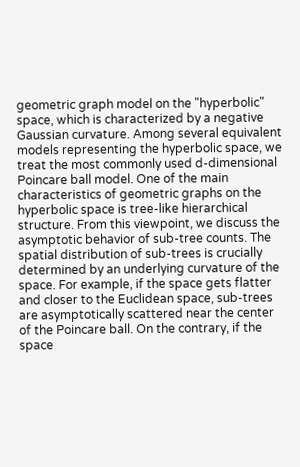geometric graph model on the "hyperbolic" space, which is characterized by a negative Gaussian curvature. Among several equivalent models representing the hyperbolic space, we treat the most commonly used d-dimensional Poincare ball model. One of the main characteristics of geometric graphs on the hyperbolic space is tree-like hierarchical structure. From this viewpoint, we discuss the asymptotic behavior of sub-tree counts. The spatial distribution of sub-trees is crucially determined by an underlying curvature of the space. For example, if the space gets flatter and closer to the Euclidean space, sub-trees are asymptotically scattered near the center of the Poincare ball. On the contrary, if the space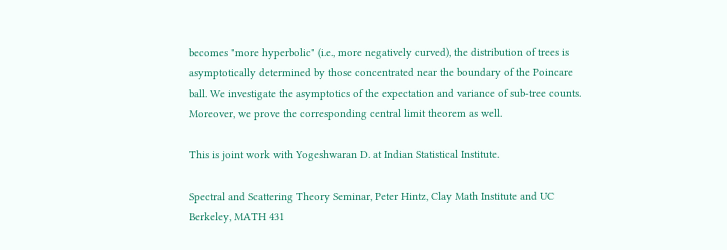becomes "more hyperbolic" (i.e., more negatively curved), the distribution of trees is asymptotically determined by those concentrated near the boundary of the Poincare ball. We investigate the asymptotics of the expectation and variance of sub-tree counts. Moreover, we prove the corresponding central limit theorem as well.

This is joint work with Yogeshwaran D. at Indian Statistical Institute.

Spectral and Scattering Theory Seminar, Peter Hintz, Clay Math Institute and UC Berkeley, MATH 431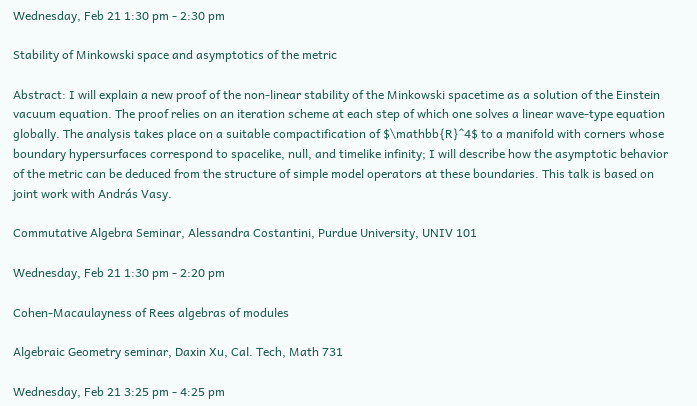Wednesday, Feb 21 1:30 pm - 2:30 pm

Stability of Minkowski space and asymptotics of the metric

Abstract: I will explain a new proof of the non-linear stability of the Minkowski spacetime as a solution of the Einstein vacuum equation. The proof relies on an iteration scheme at each step of which one solves a linear wave-type equation globally. The analysis takes place on a suitable compactification of $\mathbb{R}^4$ to a manifold with corners whose boundary hypersurfaces correspond to spacelike, null, and timelike infinity; I will describe how the asymptotic behavior of the metric can be deduced from the structure of simple model operators at these boundaries. This talk is based on joint work with András Vasy.

Commutative Algebra Seminar, Alessandra Costantini, Purdue University, UNIV 101

Wednesday, Feb 21 1:30 pm - 2:20 pm

Cohen-Macaulayness of Rees algebras of modules

Algebraic Geometry seminar, Daxin Xu, Cal. Tech, Math 731

Wednesday, Feb 21 3:25 pm - 4:25 pm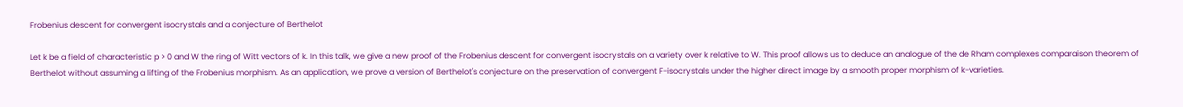Frobenius descent for convergent isocrystals and a conjecture of Berthelot

Let k be a field of characteristic p > 0 and W the ring of Witt vectors of k. In this talk, we give a new proof of the Frobenius descent for convergent isocrystals on a variety over k relative to W. This proof allows us to deduce an analogue of the de Rham complexes comparaison theorem of Berthelot without assuming a lifting of the Frobenius morphism. As an application, we prove a version of Berthelot's conjecture on the preservation of convergent F-isocrystals under the higher direct image by a smooth proper morphism of k-varieties.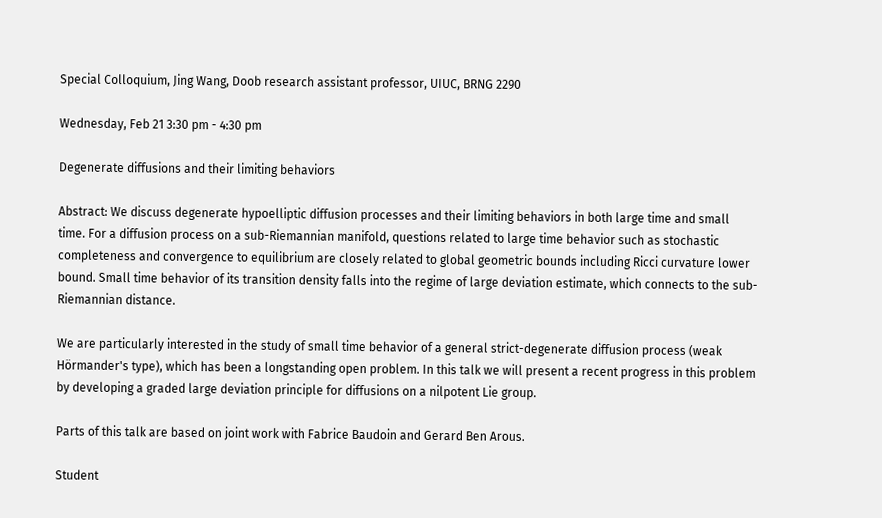Special Colloquium, Jing Wang, Doob research assistant professor, UIUC, BRNG 2290

Wednesday, Feb 21 3:30 pm - 4:30 pm

Degenerate diffusions and their limiting behaviors

Abstract: We discuss degenerate hypoelliptic diffusion processes and their limiting behaviors in both large time and small time. For a diffusion process on a sub-Riemannian manifold, questions related to large time behavior such as stochastic completeness and convergence to equilibrium are closely related to global geometric bounds including Ricci curvature lower bound. Small time behavior of its transition density falls into the regime of large deviation estimate, which connects to the sub-Riemannian distance.

We are particularly interested in the study of small time behavior of a general strict-degenerate diffusion process (weak Hörmander's type), which has been a longstanding open problem. In this talk we will present a recent progress in this problem by developing a graded large deviation principle for diffusions on a nilpotent Lie group.

Parts of this talk are based on joint work with Fabrice Baudoin and Gerard Ben Arous.

Student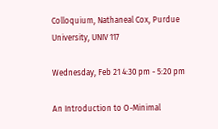Colloquium, Nathaneal Cox, Purdue University, UNIV 117

Wednesday, Feb 21 4:30 pm - 5:20 pm

An Introduction to O-Minimal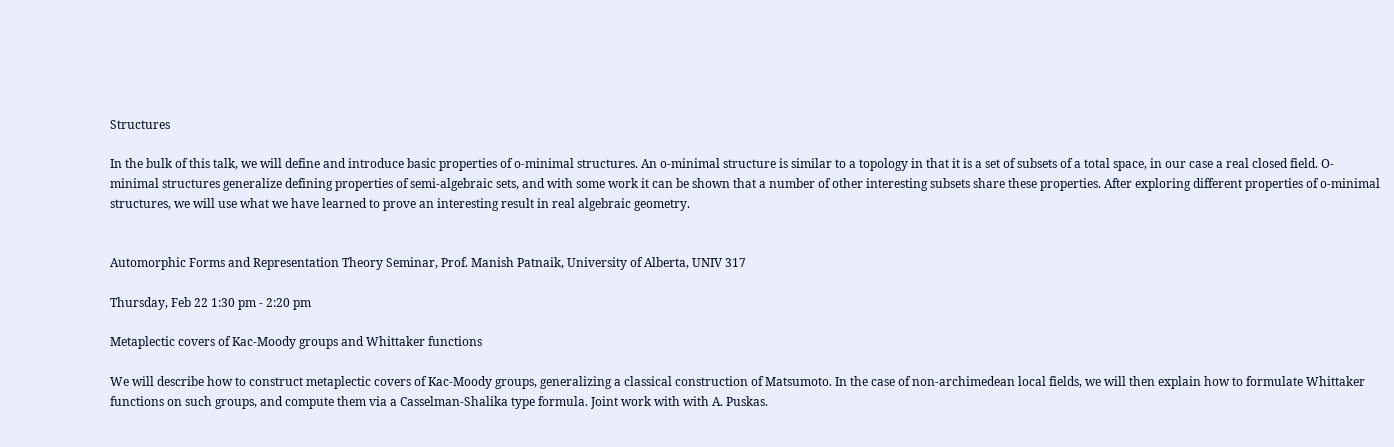Structures

In the bulk of this talk, we will define and introduce basic properties of o-minimal structures. An o-minimal structure is similar to a topology in that it is a set of subsets of a total space, in our case a real closed field. O-minimal structures generalize defining properties of semi-algebraic sets, and with some work it can be shown that a number of other interesting subsets share these properties. After exploring different properties of o-minimal structures, we will use what we have learned to prove an interesting result in real algebraic geometry.


Automorphic Forms and Representation Theory Seminar, Prof. Manish Patnaik, University of Alberta, UNIV 317

Thursday, Feb 22 1:30 pm - 2:20 pm

Metaplectic covers of Kac-Moody groups and Whittaker functions

We will describe how to construct metaplectic covers of Kac-Moody groups, generalizing a classical construction of Matsumoto. In the case of non-archimedean local fields, we will then explain how to formulate Whittaker functions on such groups, and compute them via a Casselman-Shalika type formula. Joint work with with A. Puskas.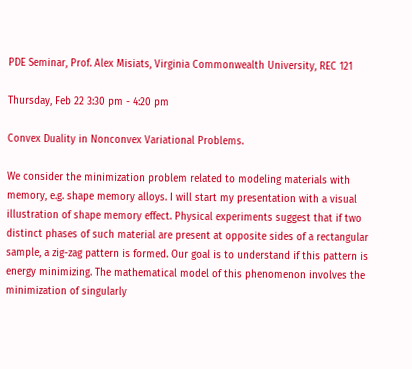PDE Seminar, Prof. Alex Misiats, Virginia Commonwealth University, REC 121

Thursday, Feb 22 3:30 pm - 4:20 pm

Convex Duality in Nonconvex Variational Problems.

We consider the minimization problem related to modeling materials with memory, e.g. shape memory alloys. I will start my presentation with a visual illustration of shape memory effect. Physical experiments suggest that if two distinct phases of such material are present at opposite sides of a rectangular sample, a zig-zag pattern is formed. Our goal is to understand if this pattern is energy minimizing. The mathematical model of this phenomenon involves the minimization of singularly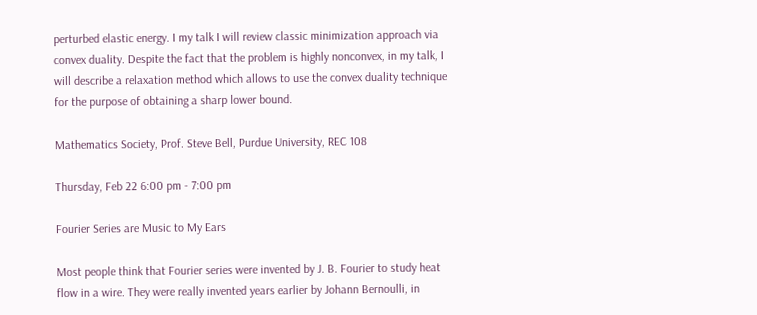perturbed elastic energy. I my talk I will review classic minimization approach via convex duality. Despite the fact that the problem is highly nonconvex, in my talk, I will describe a relaxation method which allows to use the convex duality technique for the purpose of obtaining a sharp lower bound.

Mathematics Society, Prof. Steve Bell, Purdue University, REC 108

Thursday, Feb 22 6:00 pm - 7:00 pm

Fourier Series are Music to My Ears

Most people think that Fourier series were invented by J. B. Fourier to study heat flow in a wire. They were really invented years earlier by Johann Bernoulli, in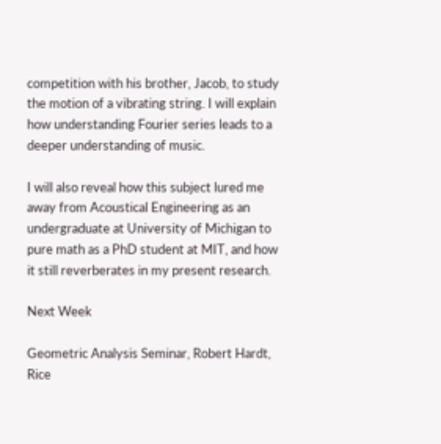competition with his brother, Jacob, to study the motion of a vibrating string. I will explain how understanding Fourier series leads to a deeper understanding of music.

I will also reveal how this subject lured me away from Acoustical Engineering as an undergraduate at University of Michigan to pure math as a PhD student at MIT, and how it still reverberates in my present research.

Next Week

Geometric Analysis Seminar, Robert Hardt, Rice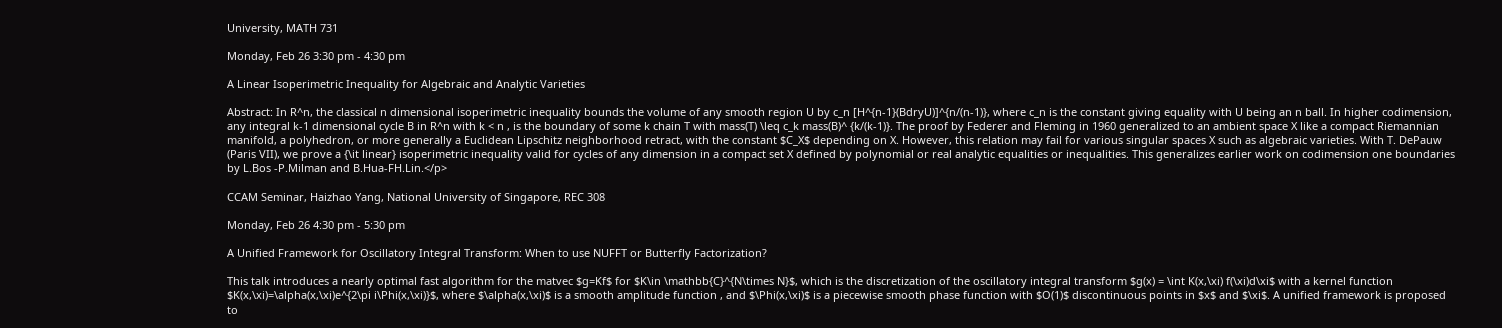University, MATH 731

Monday, Feb 26 3:30 pm - 4:30 pm

A Linear Isoperimetric Inequality for Algebraic and Analytic Varieties

Abstract: In R^n, the classical n dimensional isoperimetric inequality bounds the volume of any smooth region U by c_n [H^{n-1}(BdryU)]^{n/(n-1)}, where c_n is the constant giving equality with U being an n ball. In higher codimension, any integral k-1 dimensional cycle B in R^n with k < n , is the boundary of some k chain T with mass(T) \leq c_k mass(B)^ {k/(k-1)}. The proof by Federer and Fleming in 1960 generalized to an ambient space X like a compact Riemannian manifold, a polyhedron, or more generally a Euclidean Lipschitz neighborhood retract, with the constant $C_X$ depending on X. However, this relation may fail for various singular spaces X such as algebraic varieties. With T. DePauw (Paris VII), we prove a {\it linear} isoperimetric inequality valid for cycles of any dimension in a compact set X defined by polynomial or real analytic equalities or inequalities. This generalizes earlier work on codimension one boundaries by L.Bos -P.Milman and B.Hua-FH.Lin.</p>

CCAM Seminar, Haizhao Yang, National University of Singapore, REC 308

Monday, Feb 26 4:30 pm - 5:30 pm

A Unified Framework for Oscillatory Integral Transform: When to use NUFFT or Butterfly Factorization?

This talk introduces a nearly optimal fast algorithm for the matvec $g=Kf$ for $K\in \mathbb{C}^{N\times N}$, which is the discretization of the oscillatory integral transform $g(x) = \int K(x,\xi) f(\xi)d\xi$ with a kernel function $K(x,\xi)=\alpha(x,\xi)e^{2\pi i\Phi(x,\xi)}$, where $\alpha(x,\xi)$ is a smooth amplitude function , and $\Phi(x,\xi)$ is a piecewise smooth phase function with $O(1)$ discontinuous points in $x$ and $\xi$. A unified framework is proposed to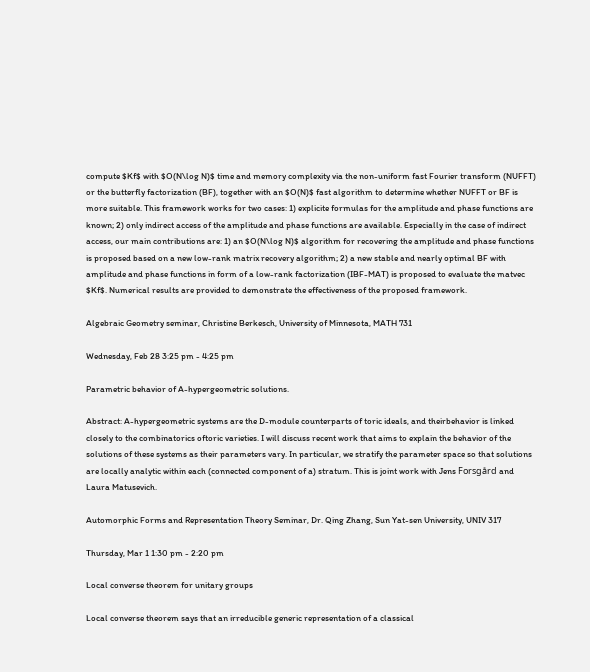compute $Kf$ with $O(N\log N)$ time and memory complexity via the non-uniform fast Fourier transform (NUFFT) or the butterfly factorization (BF), together with an $O(N)$ fast algorithm to determine whether NUFFT or BF is more suitable. This framework works for two cases: 1) explicite formulas for the amplitude and phase functions are known; 2) only indirect access of the amplitude and phase functions are available. Especially in the case of indirect access, our main contributions are: 1) an $O(N\log N)$ algorithm for recovering the amplitude and phase functions is proposed based on a new low-rank matrix recovery algorithm; 2) a new stable and nearly optimal BF with amplitude and phase functions in form of a low-rank factorization (IBF-MAT) is proposed to evaluate the matvec $Kf$. Numerical results are provided to demonstrate the effectiveness of the proposed framework.

Algebraic Geometry seminar, Christine Berkesch, University of Minnesota, MATH 731

Wednesday, Feb 28 3:25 pm - 4:25 pm

Parametric behavior of A-hypergeometric solutions.

Abstract: A-hypergeometric systems are the D-module counterparts of toric ideals, and theirbehavior is linked closely to the combinatorics oftoric varieties. I will discuss recent work that aims to explain the behavior of the solutions of these systems as their parameters vary. In particular, we stratify the parameter space so that solutions are locally analytic within each (connected component of a) stratum. This is joint work with Jens Forsgård and Laura Matusevich.

Automorphic Forms and Representation Theory Seminar, Dr. Qing Zhang, Sun Yat-sen University, UNIV 317

Thursday, Mar 1 1:30 pm - 2:20 pm

Local converse theorem for unitary groups

Local converse theorem says that an irreducible generic representation of a classical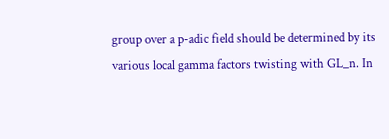group over a p-adic field should be determined by its various local gamma factors twisting with GL_n. In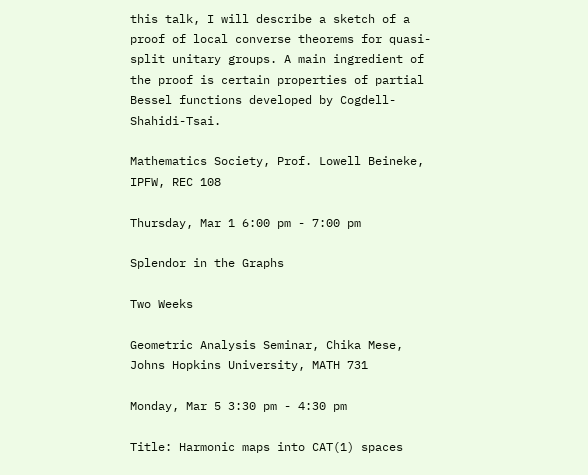this talk, I will describe a sketch of a proof of local converse theorems for quasi-split unitary groups. A main ingredient of the proof is certain properties of partial Bessel functions developed by Cogdell-Shahidi-Tsai.

Mathematics Society, Prof. Lowell Beineke, IPFW, REC 108

Thursday, Mar 1 6:00 pm - 7:00 pm

Splendor in the Graphs

Two Weeks

Geometric Analysis Seminar, Chika Mese, Johns Hopkins University, MATH 731

Monday, Mar 5 3:30 pm - 4:30 pm

Title: Harmonic maps into CAT(1) spaces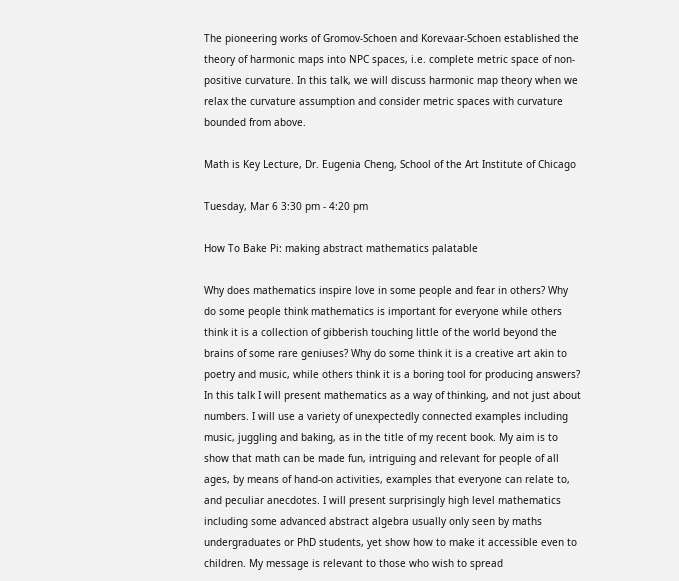The pioneering works of Gromov-Schoen and Korevaar-Schoen established the theory of harmonic maps into NPC spaces, i.e. complete metric space of non-positive curvature. In this talk, we will discuss harmonic map theory when we relax the curvature assumption and consider metric spaces with curvature bounded from above.

Math is Key Lecture, Dr. Eugenia Cheng, School of the Art Institute of Chicago

Tuesday, Mar 6 3:30 pm - 4:20 pm

How To Bake Pi: making abstract mathematics palatable

Why does mathematics inspire love in some people and fear in others? Why do some people think mathematics is important for everyone while others think it is a collection of gibberish touching little of the world beyond the brains of some rare geniuses? Why do some think it is a creative art akin to poetry and music, while others think it is a boring tool for producing answers? In this talk I will present mathematics as a way of thinking, and not just about numbers. I will use a variety of unexpectedly connected examples including music, juggling and baking, as in the title of my recent book. My aim is to show that math can be made fun, intriguing and relevant for people of all ages, by means of hand-on activities, examples that everyone can relate to, and peculiar anecdotes. I will present surprisingly high level mathematics including some advanced abstract algebra usually only seen by maths undergraduates or PhD students, yet show how to make it accessible even to children. My message is relevant to those who wish to spread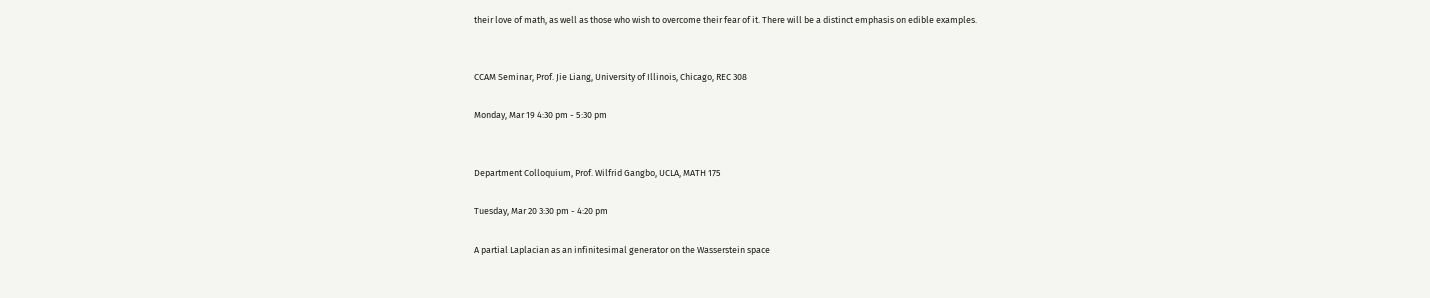their love of math, as well as those who wish to overcome their fear of it. There will be a distinct emphasis on edible examples.


CCAM Seminar, Prof. Jie Liang, University of Illinois, Chicago, REC 308

Monday, Mar 19 4:30 pm - 5:30 pm


Department Colloquium, Prof. Wilfrid Gangbo, UCLA, MATH 175

Tuesday, Mar 20 3:30 pm - 4:20 pm

A partial Laplacian as an infinitesimal generator on the Wasserstein space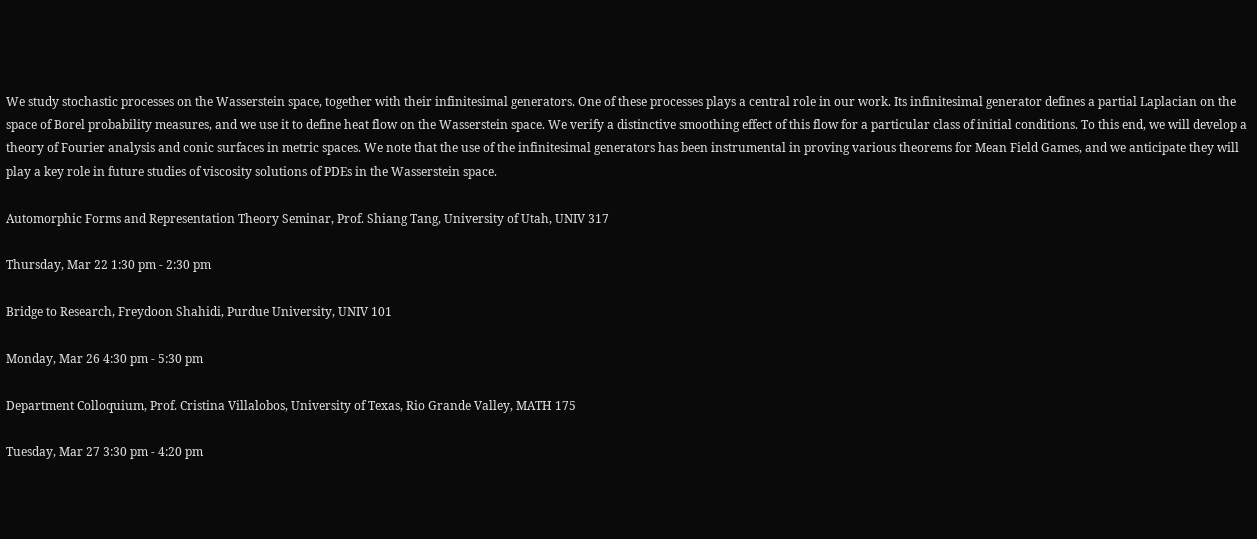We study stochastic processes on the Wasserstein space, together with their infinitesimal generators. One of these processes plays a central role in our work. Its infinitesimal generator defines a partial Laplacian on the space of Borel probability measures, and we use it to define heat flow on the Wasserstein space. We verify a distinctive smoothing effect of this flow for a particular class of initial conditions. To this end, we will develop a theory of Fourier analysis and conic surfaces in metric spaces. We note that the use of the infinitesimal generators has been instrumental in proving various theorems for Mean Field Games, and we anticipate they will play a key role in future studies of viscosity solutions of PDEs in the Wasserstein space.

Automorphic Forms and Representation Theory Seminar, Prof. Shiang Tang, University of Utah, UNIV 317

Thursday, Mar 22 1:30 pm - 2:30 pm

Bridge to Research, Freydoon Shahidi, Purdue University, UNIV 101

Monday, Mar 26 4:30 pm - 5:30 pm

Department Colloquium, Prof. Cristina Villalobos, University of Texas, Rio Grande Valley, MATH 175

Tuesday, Mar 27 3:30 pm - 4:20 pm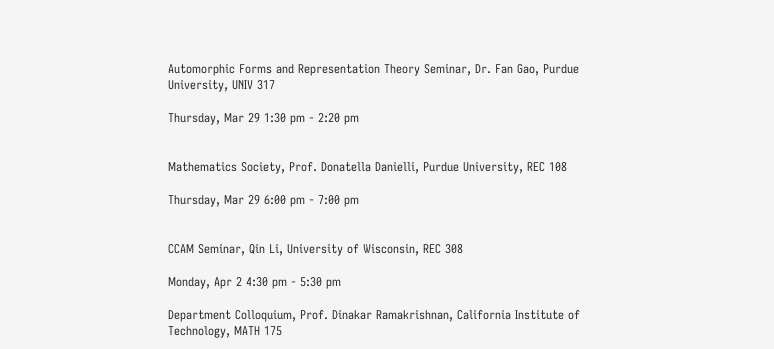Automorphic Forms and Representation Theory Seminar, Dr. Fan Gao, Purdue University, UNIV 317

Thursday, Mar 29 1:30 pm - 2:20 pm


Mathematics Society, Prof. Donatella Danielli, Purdue University, REC 108

Thursday, Mar 29 6:00 pm - 7:00 pm


CCAM Seminar, Qin Li, University of Wisconsin, REC 308

Monday, Apr 2 4:30 pm - 5:30 pm

Department Colloquium, Prof. Dinakar Ramakrishnan, California Institute of Technology, MATH 175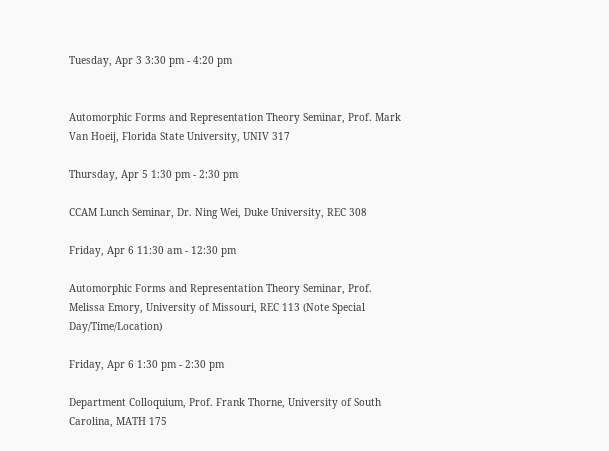Tuesday, Apr 3 3:30 pm - 4:20 pm


Automorphic Forms and Representation Theory Seminar, Prof. Mark Van Hoeij, Florida State University, UNIV 317

Thursday, Apr 5 1:30 pm - 2:30 pm

CCAM Lunch Seminar, Dr. Ning Wei, Duke University, REC 308

Friday, Apr 6 11:30 am - 12:30 pm

Automorphic Forms and Representation Theory Seminar, Prof. Melissa Emory, University of Missouri, REC 113 (Note Special Day/Time/Location)

Friday, Apr 6 1:30 pm - 2:30 pm

Department Colloquium, Prof. Frank Thorne, University of South Carolina, MATH 175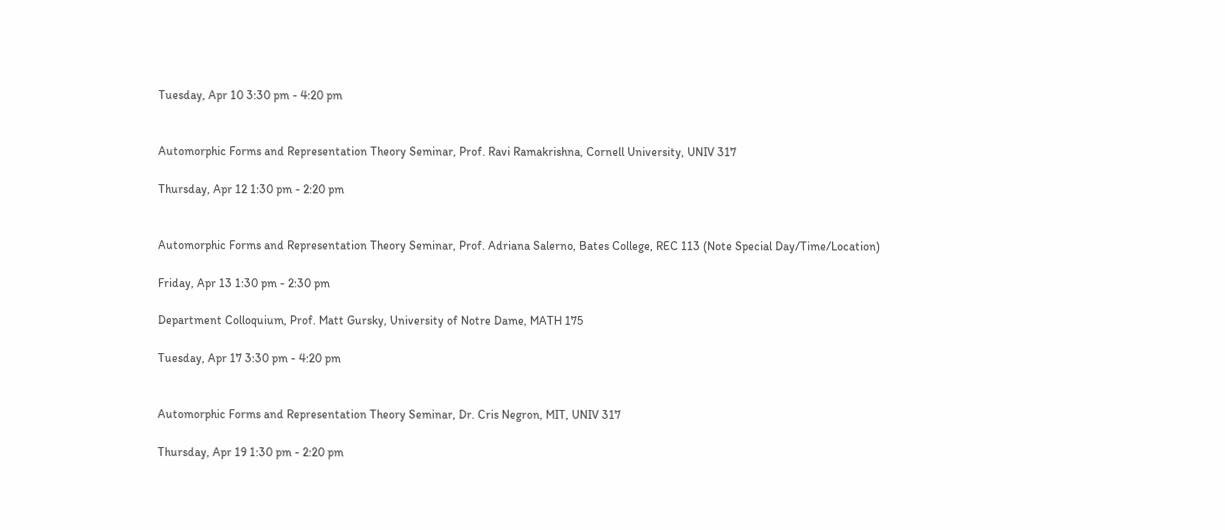Tuesday, Apr 10 3:30 pm - 4:20 pm


Automorphic Forms and Representation Theory Seminar, Prof. Ravi Ramakrishna, Cornell University, UNIV 317

Thursday, Apr 12 1:30 pm - 2:20 pm


Automorphic Forms and Representation Theory Seminar, Prof. Adriana Salerno, Bates College, REC 113 (Note Special Day/Time/Location)

Friday, Apr 13 1:30 pm - 2:30 pm

Department Colloquium, Prof. Matt Gursky, University of Notre Dame, MATH 175

Tuesday, Apr 17 3:30 pm - 4:20 pm


Automorphic Forms and Representation Theory Seminar, Dr. Cris Negron, MIT, UNIV 317

Thursday, Apr 19 1:30 pm - 2:20 pm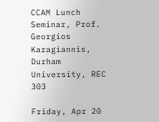CCAM Lunch Seminar, Prof. Georgios Karagiannis, Durham University, REC 303

Friday, Apr 20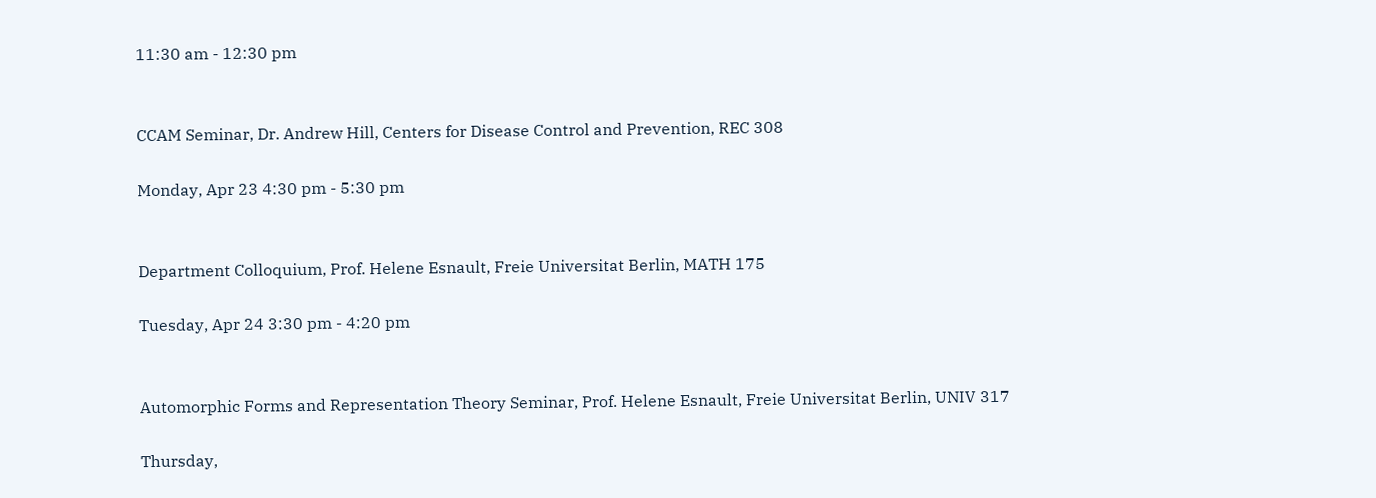11:30 am - 12:30 pm


CCAM Seminar, Dr. Andrew Hill, Centers for Disease Control and Prevention, REC 308

Monday, Apr 23 4:30 pm - 5:30 pm


Department Colloquium, Prof. Helene Esnault, Freie Universitat Berlin, MATH 175

Tuesday, Apr 24 3:30 pm - 4:20 pm


Automorphic Forms and Representation Theory Seminar, Prof. Helene Esnault, Freie Universitat Berlin, UNIV 317

Thursday,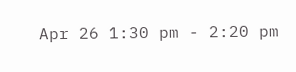Apr 26 1:30 pm - 2:20 pm